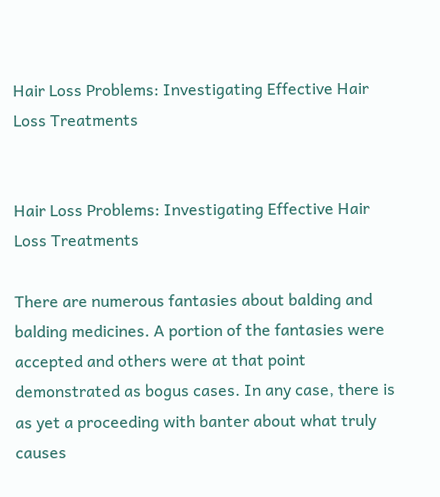Hair Loss Problems: Investigating Effective Hair Loss Treatments


Hair Loss Problems: Investigating Effective Hair Loss Treatments

There are numerous fantasies about balding and balding medicines. A portion of the fantasies were accepted and others were at that point demonstrated as bogus cases. In any case, there is as yet a proceeding with banter about what truly causes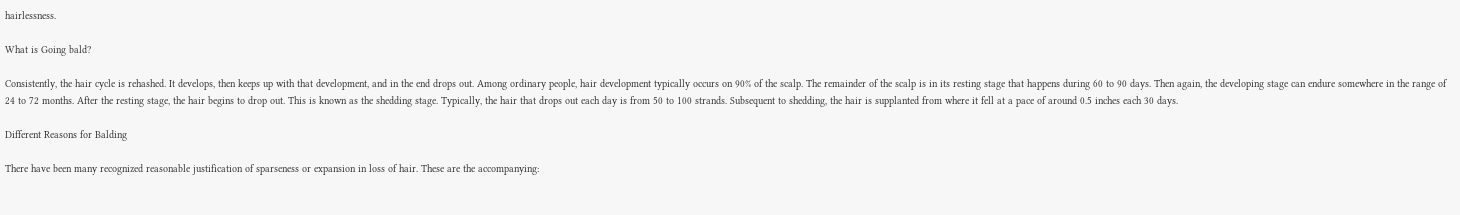hairlessness.

What is Going bald?

Consistently, the hair cycle is rehashed. It develops, then keeps up with that development, and in the end drops out. Among ordinary people, hair development typically occurs on 90% of the scalp. The remainder of the scalp is in its resting stage that happens during 60 to 90 days. Then again, the developing stage can endure somewhere in the range of 24 to 72 months. After the resting stage, the hair begins to drop out. This is known as the shedding stage. Typically, the hair that drops out each day is from 50 to 100 strands. Subsequent to shedding, the hair is supplanted from where it fell at a pace of around 0.5 inches each 30 days.

Different Reasons for Balding

There have been many recognized reasonable justification of sparseness or expansion in loss of hair. These are the accompanying: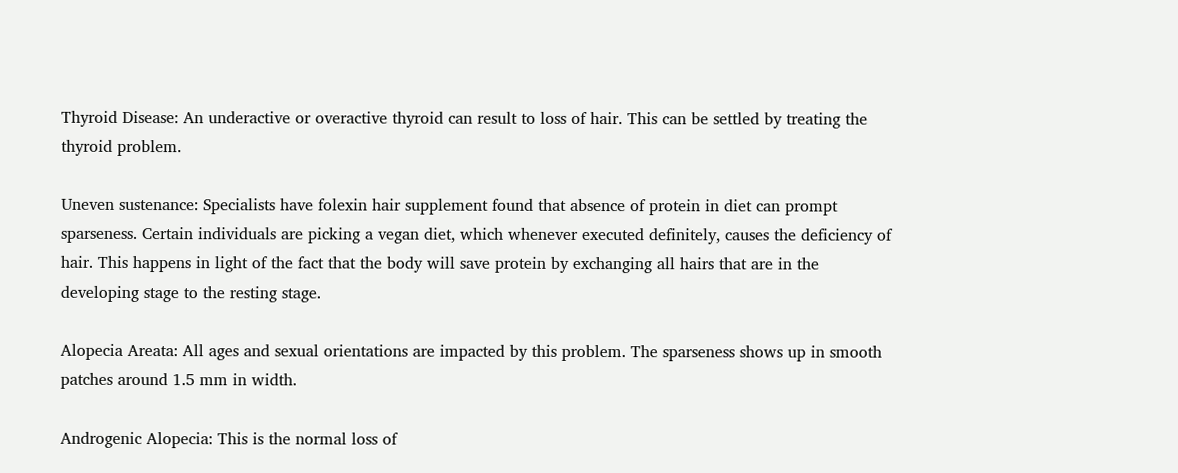Thyroid Disease: An underactive or overactive thyroid can result to loss of hair. This can be settled by treating the thyroid problem.

Uneven sustenance: Specialists have folexin hair supplement found that absence of protein in diet can prompt sparseness. Certain individuals are picking a vegan diet, which whenever executed definitely, causes the deficiency of hair. This happens in light of the fact that the body will save protein by exchanging all hairs that are in the developing stage to the resting stage.

Alopecia Areata: All ages and sexual orientations are impacted by this problem. The sparseness shows up in smooth patches around 1.5 mm in width.

Androgenic Alopecia: This is the normal loss of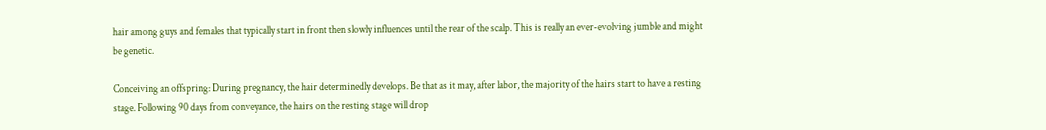hair among guys and females that typically start in front then slowly influences until the rear of the scalp. This is really an ever-evolving jumble and might be genetic.

Conceiving an offspring: During pregnancy, the hair determinedly develops. Be that as it may, after labor, the majority of the hairs start to have a resting stage. Following 90 days from conveyance, the hairs on the resting stage will drop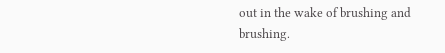out in the wake of brushing and brushing.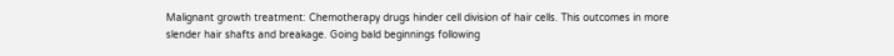Malignant growth treatment: Chemotherapy drugs hinder cell division of hair cells. This outcomes in more slender hair shafts and breakage. Going bald beginnings following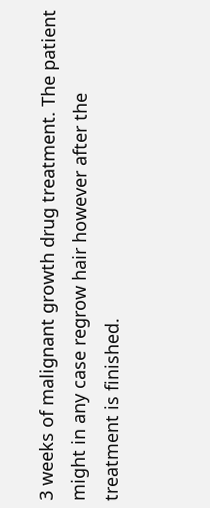3 weeks of malignant growth drug treatment. The patient might in any case regrow hair however after the treatment is finished.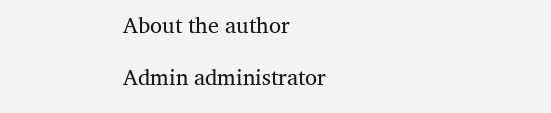About the author

Admin administrator